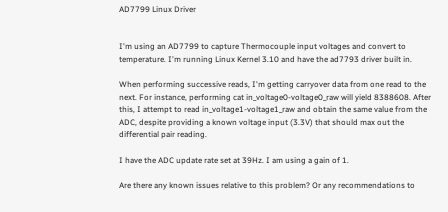AD7799 Linux Driver


I'm using an AD7799 to capture Thermocouple input voltages and convert to temperature. I'm running Linux Kernel 3.10 and have the ad7793 driver built in.

When performing successive reads, I'm getting carryover data from one read to the next. For instance, performing cat in_voltage0-voltage0_raw will yield 8388608. After this, I attempt to read in_voltage1-voltage1_raw and obtain the same value from the ADC, despite providing a known voltage input (3.3V) that should max out the differential pair reading.

I have the ADC update rate set at 39Hz. I am using a gain of 1.

Are there any known issues relative to this problem? Or any recommendations to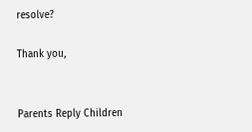resolve?

Thank you,


Parents Reply Children